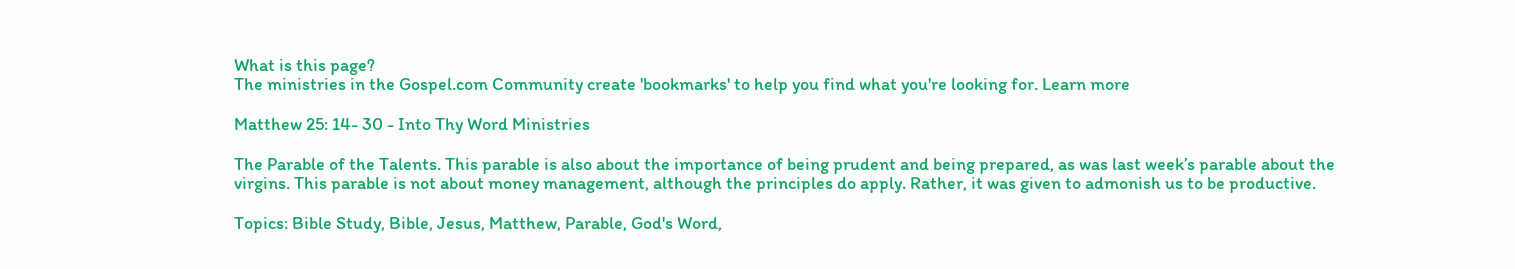What is this page?
The ministries in the Gospel.com Community create 'bookmarks' to help you find what you're looking for. Learn more

Matthew 25: 14- 30 - Into Thy Word Ministries

The Parable of the Talents. This parable is also about the importance of being prudent and being prepared, as was last week’s parable about the virgins. This parable is not about money management, although the principles do apply. Rather, it was given to admonish us to be productive.

Topics: Bible Study, Bible, Jesus, Matthew, Parable, God's Word,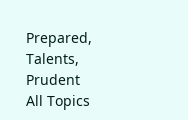Prepared, Talents, Prudent
All Topics